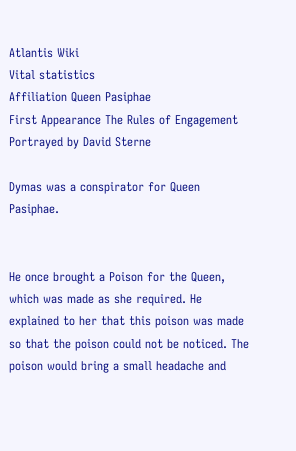Atlantis Wiki
Vital statistics
Affiliation Queen Pasiphae
First Appearance The Rules of Engagement
Portrayed by David Sterne

Dymas was a conspirator for Queen Pasiphae.


He once brought a Poison for the Queen, which was made as she required. He explained to her that this poison was made so that the poison could not be noticed. The poison would bring a small headache and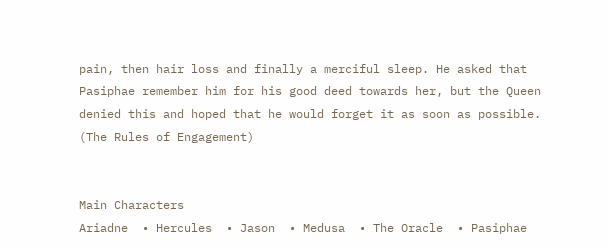pain, then hair loss and finally a merciful sleep. He asked that Pasiphae remember him for his good deed towards her, but the Queen denied this and hoped that he would forget it as soon as possible. (The Rules of Engagement)


Main Characters
Ariadne  • Hercules  • Jason  • Medusa  • The Oracle  • Pasiphae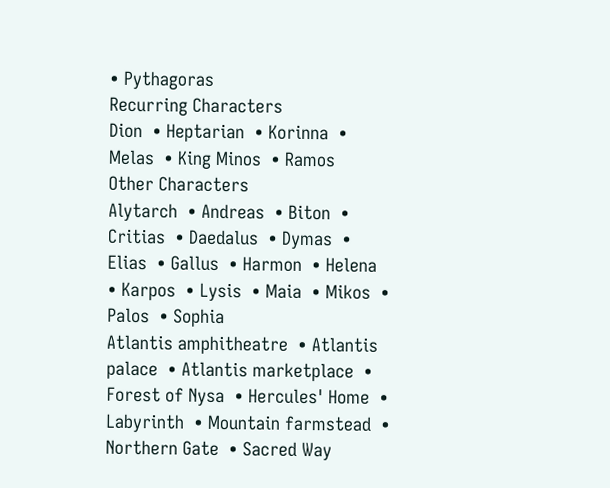• Pythagoras
Recurring Characters
Dion  • Heptarian  • Korinna  • Melas  • King Minos  • Ramos
Other Characters
Alytarch  • Andreas  • Biton  • Critias  • Daedalus  • Dymas  • Elias  • Gallus  • Harmon  • Helena  • Karpos  • Lysis  • Maia  • Mikos  • Palos  • Sophia
Atlantis amphitheatre  • Atlantis palace  • Atlantis marketplace  • Forest of Nysa  • Hercules' Home  • Labyrinth  • Mountain farmstead  • Northern Gate  • Sacred Way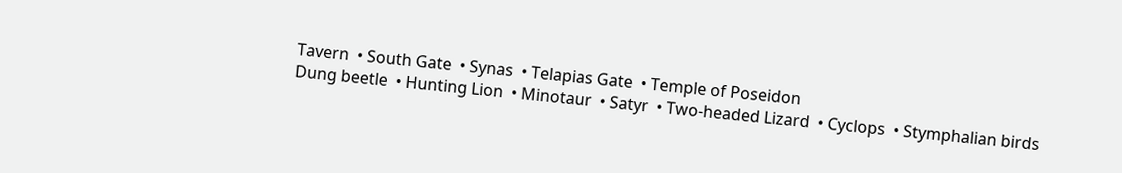Tavern  • South Gate  • Synas  • Telapias Gate  • Temple of Poseidon
Dung beetle  • Hunting Lion  • Minotaur  • Satyr  • Two-headed Lizard  • Cyclops  • Stymphalian birds